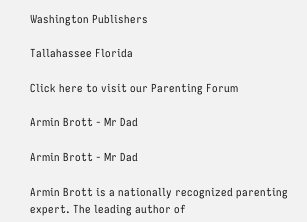Washington Publishers

Tallahassee Florida

Click here to visit our Parenting Forum

Armin Brott - Mr Dad

Armin Brott - Mr Dad

Armin Brott is a nationally recognized parenting expert. The leading author of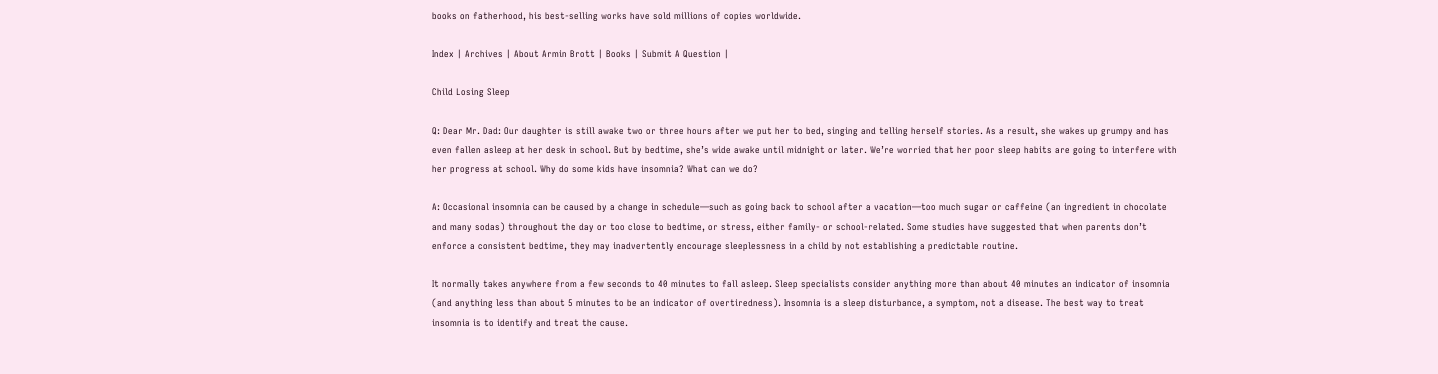books on fatherhood, his best-selling works have sold millions of copies worldwide.

Index | Archives | About Armin Brott | Books | Submit A Question |

Child Losing Sleep

Q: Dear Mr. Dad: Our daughter is still awake two or three hours after we put her to bed, singing and telling herself stories. As a result, she wakes up grumpy and has even fallen asleep at her desk in school. But by bedtime, she’s wide awake until midnight or later. We’re worried that her poor sleep habits are going to interfere with her progress at school. Why do some kids have insomnia? What can we do?

A: Occasional insomnia can be caused by a change in schedule—such as going back to school after a vacation—too much sugar or caffeine (an ingredient in chocolate and many sodas) throughout the day or too close to bedtime, or stress, either family- or school-related. Some studies have suggested that when parents don’t enforce a consistent bedtime, they may inadvertently encourage sleeplessness in a child by not establishing a predictable routine.

It normally takes anywhere from a few seconds to 40 minutes to fall asleep. Sleep specialists consider anything more than about 40 minutes an indicator of insomnia (and anything less than about 5 minutes to be an indicator of overtiredness). Insomnia is a sleep disturbance, a symptom, not a disease. The best way to treat insomnia is to identify and treat the cause.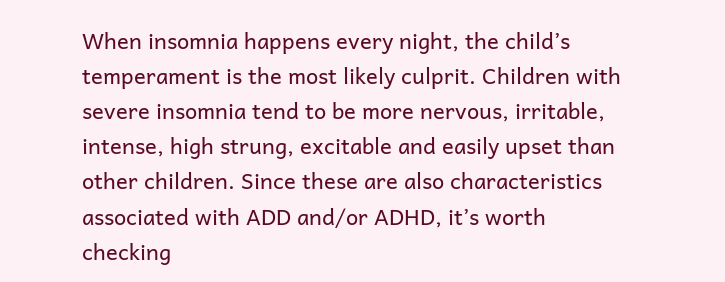When insomnia happens every night, the child’s temperament is the most likely culprit. Children with severe insomnia tend to be more nervous, irritable, intense, high strung, excitable and easily upset than other children. Since these are also characteristics associated with ADD and/or ADHD, it’s worth checking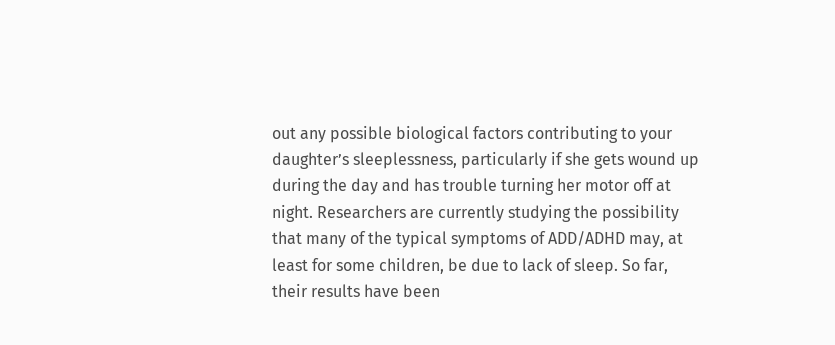out any possible biological factors contributing to your daughter’s sleeplessness, particularly if she gets wound up during the day and has trouble turning her motor off at night. Researchers are currently studying the possibility that many of the typical symptoms of ADD/ADHD may, at least for some children, be due to lack of sleep. So far, their results have been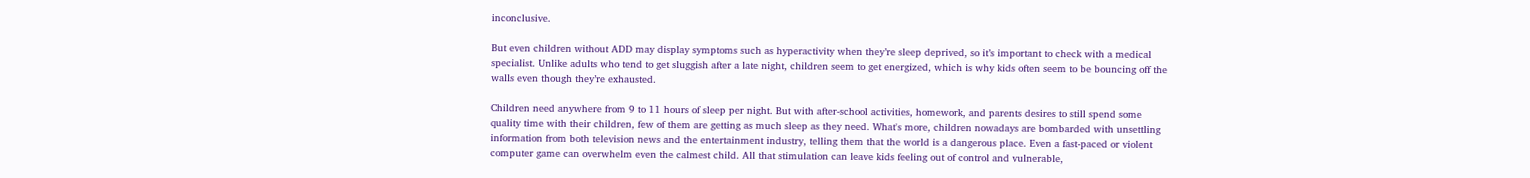inconclusive.

But even children without ADD may display symptoms such as hyperactivity when they’re sleep deprived, so it’s important to check with a medical specialist. Unlike adults who tend to get sluggish after a late night, children seem to get energized, which is why kids often seem to be bouncing off the walls even though they’re exhausted.

Children need anywhere from 9 to 11 hours of sleep per night. But with after-school activities, homework, and parents desires to still spend some quality time with their children, few of them are getting as much sleep as they need. What's more, children nowadays are bombarded with unsettling information from both television news and the entertainment industry, telling them that the world is a dangerous place. Even a fast-paced or violent computer game can overwhelm even the calmest child. All that stimulation can leave kids feeling out of control and vulnerable,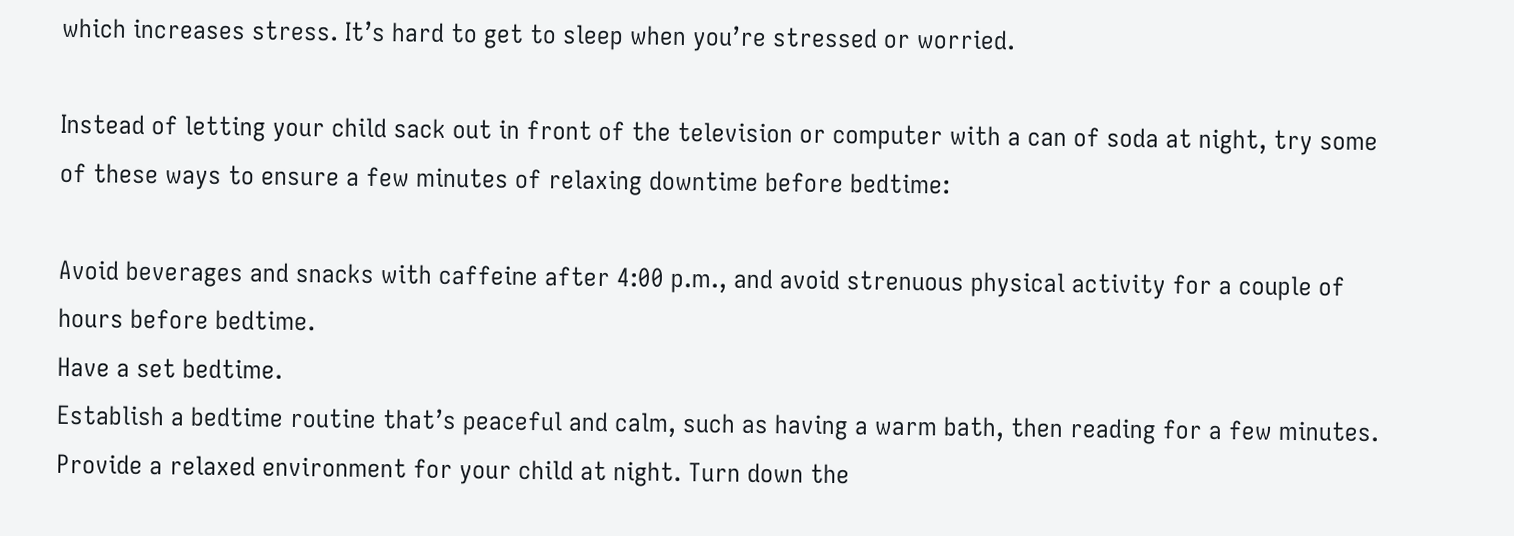which increases stress. It’s hard to get to sleep when you’re stressed or worried.

Instead of letting your child sack out in front of the television or computer with a can of soda at night, try some of these ways to ensure a few minutes of relaxing downtime before bedtime:

Avoid beverages and snacks with caffeine after 4:00 p.m., and avoid strenuous physical activity for a couple of hours before bedtime.
Have a set bedtime.
Establish a bedtime routine that’s peaceful and calm, such as having a warm bath, then reading for a few minutes.
Provide a relaxed environment for your child at night. Turn down the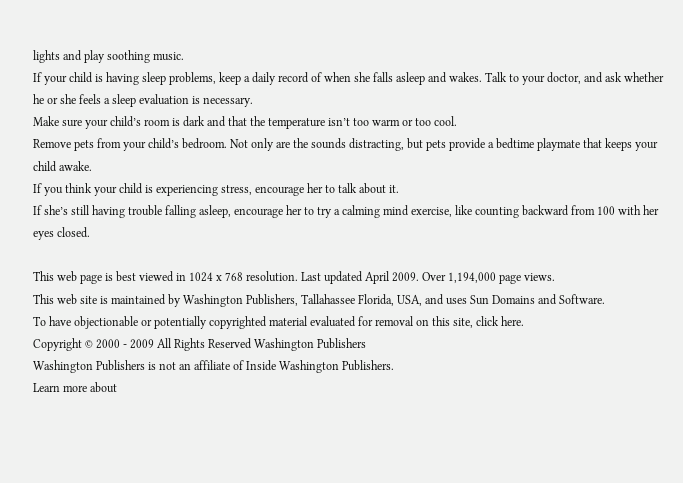lights and play soothing music.
If your child is having sleep problems, keep a daily record of when she falls asleep and wakes. Talk to your doctor, and ask whether he or she feels a sleep evaluation is necessary.
Make sure your child’s room is dark and that the temperature isn’t too warm or too cool.
Remove pets from your child’s bedroom. Not only are the sounds distracting, but pets provide a bedtime playmate that keeps your child awake.
If you think your child is experiencing stress, encourage her to talk about it.
If she’s still having trouble falling asleep, encourage her to try a calming mind exercise, like counting backward from 100 with her eyes closed.

This web page is best viewed in 1024 x 768 resolution. Last updated April 2009. Over 1,194,000 page views.
This web site is maintained by Washington Publishers, Tallahassee Florida, USA, and uses Sun Domains and Software.
To have objectionable or potentially copyrighted material evaluated for removal on this site, click here.
Copyright © 2000 - 2009 All Rights Reserved Washington Publishers
Washington Publishers is not an affiliate of Inside Washington Publishers.
Learn more about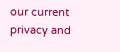our current privacy and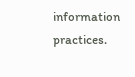information practices.